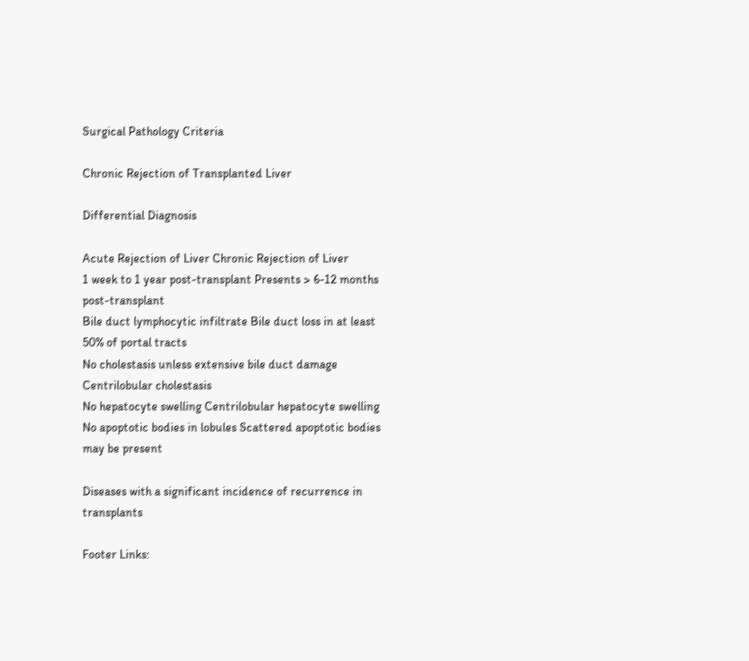Surgical Pathology Criteria

Chronic Rejection of Transplanted Liver

Differential Diagnosis

Acute Rejection of Liver Chronic Rejection of Liver
1 week to 1 year post-transplant Presents > 6-12 months post-transplant
Bile duct lymphocytic infiltrate Bile duct loss in at least 50% of portal tracts
No cholestasis unless extensive bile duct damage Centrilobular cholestasis
No hepatocyte swelling Centrilobular hepatocyte swelling
No apoptotic bodies in lobules Scattered apoptotic bodies may be present

Diseases with a significant incidence of recurrence in transplants

Footer Links: